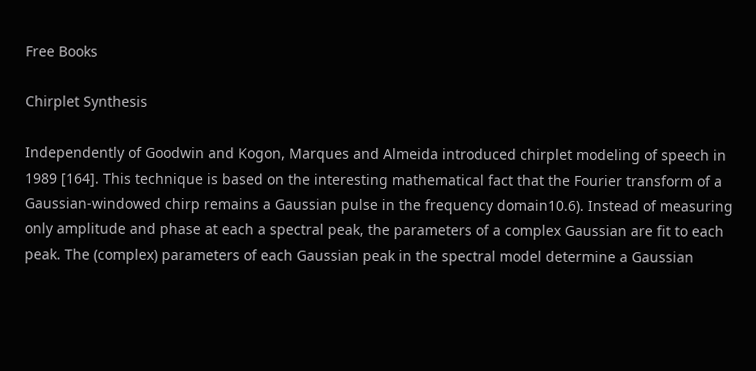Free Books

Chirplet Synthesis

Independently of Goodwin and Kogon, Marques and Almeida introduced chirplet modeling of speech in 1989 [164]. This technique is based on the interesting mathematical fact that the Fourier transform of a Gaussian-windowed chirp remains a Gaussian pulse in the frequency domain10.6). Instead of measuring only amplitude and phase at each a spectral peak, the parameters of a complex Gaussian are fit to each peak. The (complex) parameters of each Gaussian peak in the spectral model determine a Gaussian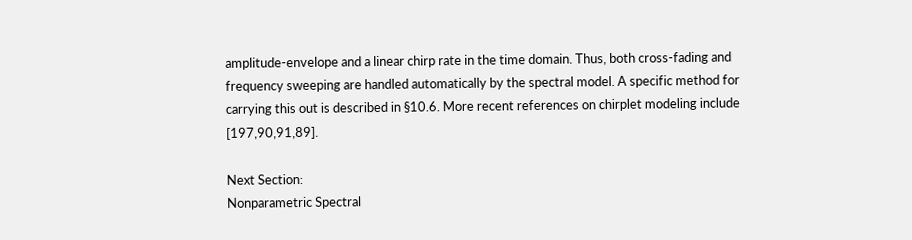amplitude-envelope and a linear chirp rate in the time domain. Thus, both cross-fading and frequency sweeping are handled automatically by the spectral model. A specific method for carrying this out is described in §10.6. More recent references on chirplet modeling include [197,90,91,89].

Next Section:
Nonparametric Spectral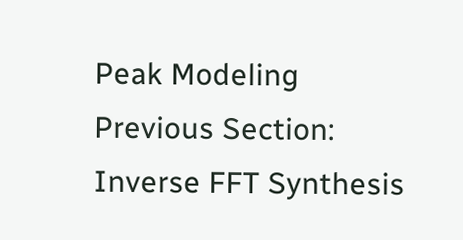Peak Modeling
Previous Section:
Inverse FFT Synthesis